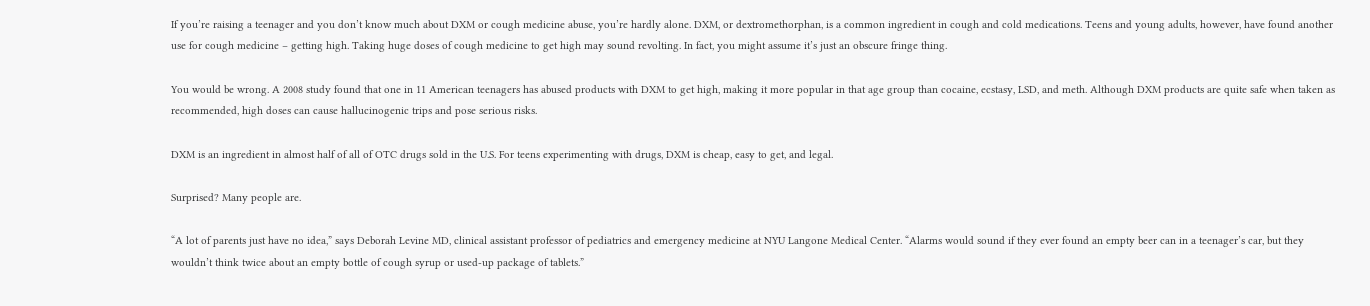If you’re raising a teenager and you don’t know much about DXM or cough medicine abuse, you’re hardly alone. DXM, or dextromethorphan, is a common ingredient in cough and cold medications. Teens and young adults, however, have found another use for cough medicine – getting high. Taking huge doses of cough medicine to get high may sound revolting. In fact, you might assume it’s just an obscure fringe thing.

You would be wrong. A 2008 study found that one in 11 American teenagers has abused products with DXM to get high, making it more popular in that age group than cocaine, ecstasy, LSD, and meth. Although DXM products are quite safe when taken as recommended, high doses can cause hallucinogenic trips and pose serious risks.

DXM is an ingredient in almost half of all of OTC drugs sold in the U.S. For teens experimenting with drugs, DXM is cheap, easy to get, and legal.

Surprised? Many people are.

“A lot of parents just have no idea,” says Deborah Levine MD, clinical assistant professor of pediatrics and emergency medicine at NYU Langone Medical Center. “Alarms would sound if they ever found an empty beer can in a teenager’s car, but they wouldn’t think twice about an empty bottle of cough syrup or used-up package of tablets.”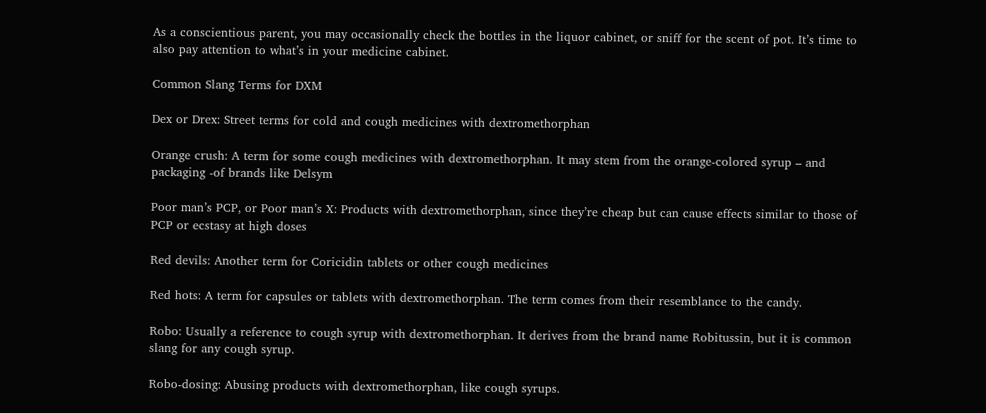As a conscientious parent, you may occasionally check the bottles in the liquor cabinet, or sniff for the scent of pot. It’s time to also pay attention to what’s in your medicine cabinet.

Common Slang Terms for DXM

Dex or Drex: Street terms for cold and cough medicines with dextromethorphan

Orange crush: A term for some cough medicines with dextromethorphan. It may stem from the orange-colored syrup – and packaging -of brands like Delsym

Poor man’s PCP, or Poor man’s X: Products with dextromethorphan, since they’re cheap but can cause effects similar to those of PCP or ecstasy at high doses

Red devils: Another term for Coricidin tablets or other cough medicines

Red hots: A term for capsules or tablets with dextromethorphan. The term comes from their resemblance to the candy.

Robo: Usually a reference to cough syrup with dextromethorphan. It derives from the brand name Robitussin, but it is common slang for any cough syrup.

Robo-dosing: Abusing products with dextromethorphan, like cough syrups.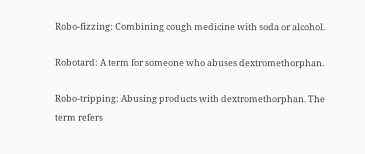Robo-fizzing: Combining cough medicine with soda or alcohol.

Robotard: A term for someone who abuses dextromethorphan.

Robo-tripping: Abusing products with dextromethorphan. The term refers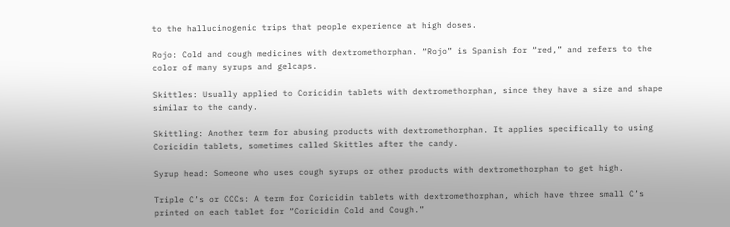to the hallucinogenic trips that people experience at high doses.

Rojo: Cold and cough medicines with dextromethorphan. “Rojo” is Spanish for “red,” and refers to the color of many syrups and gelcaps.

Skittles: Usually applied to Coricidin tablets with dextromethorphan, since they have a size and shape similar to the candy.

Skittling: Another term for abusing products with dextromethorphan. It applies specifically to using Coricidin tablets, sometimes called Skittles after the candy.

Syrup head: Someone who uses cough syrups or other products with dextromethorphan to get high.

Triple C’s or CCCs: A term for Coricidin tablets with dextromethorphan, which have three small C’s printed on each tablet for “Coricidin Cold and Cough.”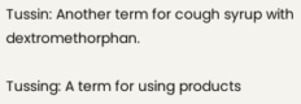Tussin: Another term for cough syrup with dextromethorphan.

Tussing: A term for using products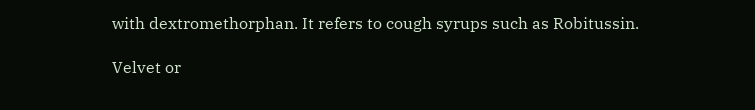with dextromethorphan. It refers to cough syrups such as Robitussin.

Velvet or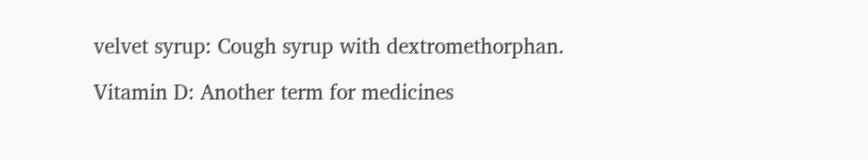velvet syrup: Cough syrup with dextromethorphan.

Vitamin D: Another term for medicines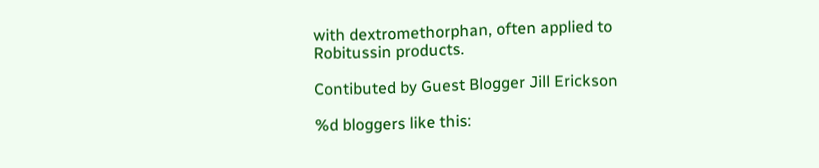with dextromethorphan, often applied to Robitussin products.

Contibuted by Guest Blogger Jill Erickson

%d bloggers like this: